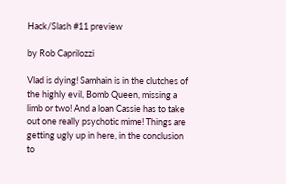Hack/Slash #11 preview

by Rob Caprilozzi

Vlad is dying! Samhain is in the clutches of the highly evil, Bomb Queen, missing a limb or two! And a loan Cassie has to take out one really psychotic mime! Things are getting ugly up in here, in the conclusion to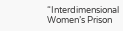“Interdimensional Women’s Prison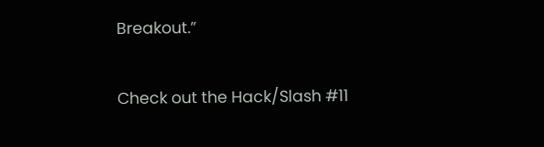Breakout.”

Check out the Hack/Slash #11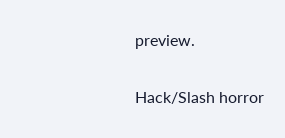preview.

Hack/Slash horror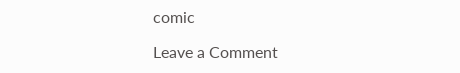comic

Leave a Comment